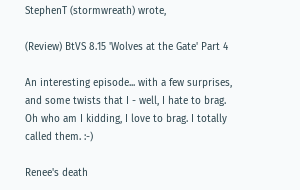StephenT (stormwreath) wrote,

(Review) BtVS 8.15 'Wolves at the Gate' Part 4

An interesting episode... with a few surprises, and some twists that I - well, I hate to brag.
Oh who am I kidding, I love to brag. I totally called them. :-)

Renee's death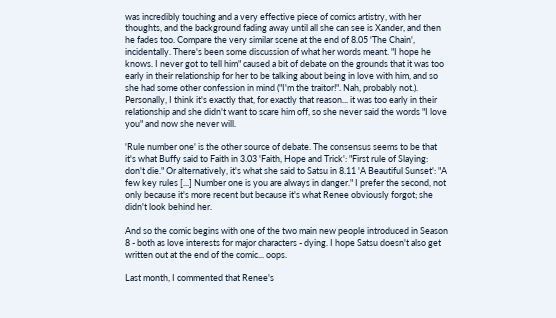was incredibly touching and a very effective piece of comics artistry, with her thoughts, and the background fading away until all she can see is Xander, and then he fades too. Compare the very similar scene at the end of 8.05 'The Chain', incidentally. There's been some discussion of what her words meant. "I hope he knows. I never got to tell him" caused a bit of debate on the grounds that it was too early in their relationship for her to be talking about being in love with him, and so she had some other confession in mind ("I'm the traitor!". Nah, probably not.). Personally, I think it's exactly that, for exactly that reason... it was too early in their relationship and she didn't want to scare him off, so she never said the words "I love you" and now she never will.

'Rule number one' is the other source of debate. The consensus seems to be that it's what Buffy said to Faith in 3.03 'Faith, Hope and Trick': "First rule of Slaying: don't die." Or alternatively, it's what she said to Satsu in 8.11 'A Beautiful Sunset': "A few key rules [...] Number one is you are always in danger." I prefer the second, not only because it's more recent but because it's what Renee obviously forgot; she didn't look behind her.

And so the comic begins with one of the two main new people introduced in Season 8 - both as love interests for major characters - dying. I hope Satsu doesn't also get written out at the end of the comic... oops.

Last month, I commented that Renee's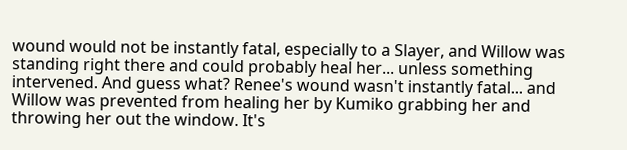wound would not be instantly fatal, especially to a Slayer, and Willow was standing right there and could probably heal her... unless something intervened. And guess what? Renee's wound wasn't instantly fatal... and Willow was prevented from healing her by Kumiko grabbing her and throwing her out the window. It's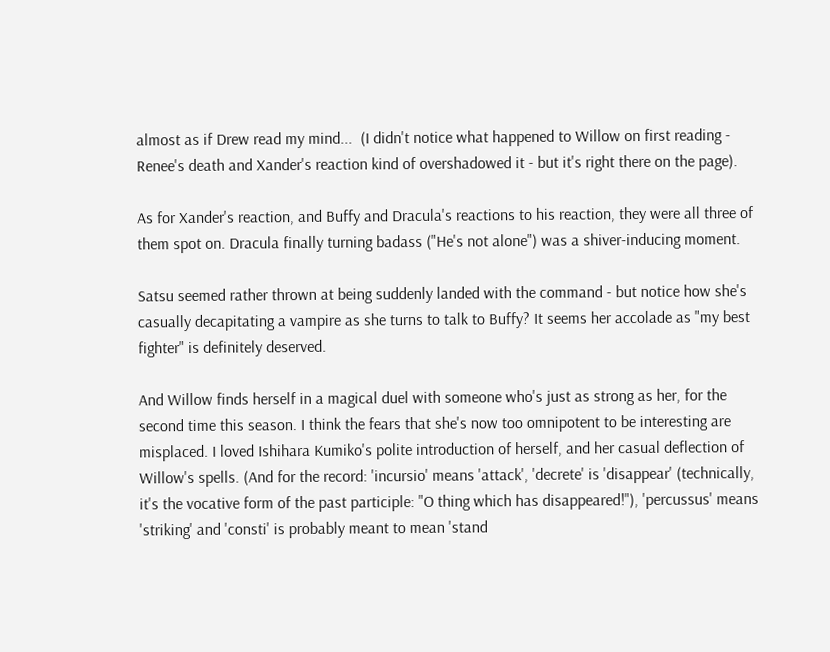almost as if Drew read my mind...  (I didn't notice what happened to Willow on first reading - Renee's death and Xander's reaction kind of overshadowed it - but it's right there on the page).

As for Xander's reaction, and Buffy and Dracula's reactions to his reaction, they were all three of them spot on. Dracula finally turning badass ("He's not alone") was a shiver-inducing moment.

Satsu seemed rather thrown at being suddenly landed with the command - but notice how she's casually decapitating a vampire as she turns to talk to Buffy? It seems her accolade as "my best fighter" is definitely deserved.

And Willow finds herself in a magical duel with someone who's just as strong as her, for the second time this season. I think the fears that she's now too omnipotent to be interesting are misplaced. I loved Ishihara Kumiko's polite introduction of herself, and her casual deflection of Willow's spells. (And for the record: 'incursio' means 'attack', 'decrete' is 'disappear' (technically, it's the vocative form of the past participle: "O thing which has disappeared!"), 'percussus' means 'striking' and 'consti' is probably meant to mean 'stand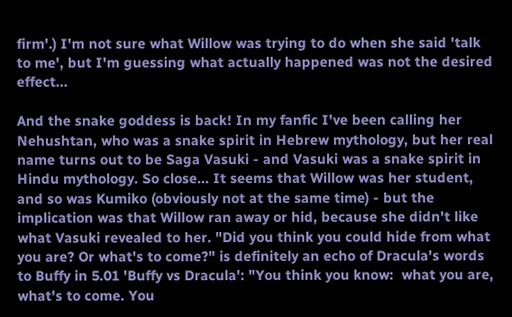firm'.) I'm not sure what Willow was trying to do when she said 'talk to me', but I'm guessing what actually happened was not the desired effect...

And the snake goddess is back! In my fanfic I've been calling her Nehushtan, who was a snake spirit in Hebrew mythology, but her real name turns out to be Saga Vasuki - and Vasuki was a snake spirit in Hindu mythology. So close... It seems that Willow was her student, and so was Kumiko (obviously not at the same time) - but the implication was that Willow ran away or hid, because she didn't like what Vasuki revealed to her. "Did you think you could hide from what you are? Or what's to come?" is definitely an echo of Dracula's words to Buffy in 5.01 'Buffy vs Dracula': "You think you know:  what you are, what's to come. You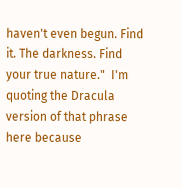haven't even begun. Find it. The darkness. Find your true nature."  I'm quoting the Dracula version of that phrase here because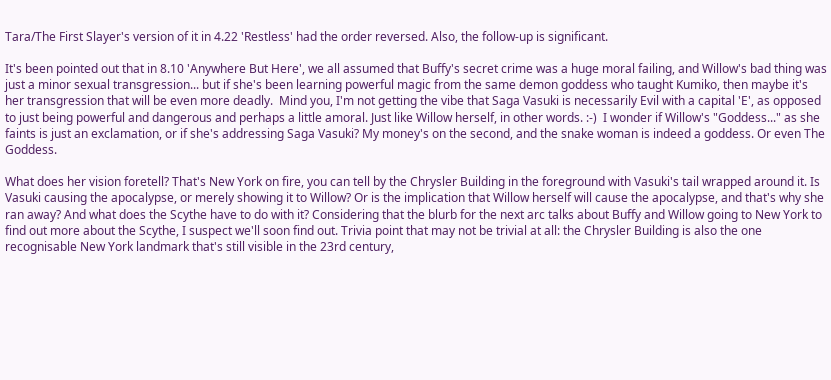Tara/The First Slayer's version of it in 4.22 'Restless' had the order reversed. Also, the follow-up is significant.

It's been pointed out that in 8.10 'Anywhere But Here', we all assumed that Buffy's secret crime was a huge moral failing, and Willow's bad thing was just a minor sexual transgression... but if she's been learning powerful magic from the same demon goddess who taught Kumiko, then maybe it's her transgression that will be even more deadly.  Mind you, I'm not getting the vibe that Saga Vasuki is necessarily Evil with a capital 'E', as opposed to just being powerful and dangerous and perhaps a little amoral. Just like Willow herself, in other words. :-)  I wonder if Willow's "Goddess..." as she faints is just an exclamation, or if she's addressing Saga Vasuki? My money's on the second, and the snake woman is indeed a goddess. Or even The Goddess.

What does her vision foretell? That's New York on fire, you can tell by the Chrysler Building in the foreground with Vasuki's tail wrapped around it. Is Vasuki causing the apocalypse, or merely showing it to Willow? Or is the implication that Willow herself will cause the apocalypse, and that's why she ran away? And what does the Scythe have to do with it? Considering that the blurb for the next arc talks about Buffy and Willow going to New York to find out more about the Scythe, I suspect we'll soon find out. Trivia point that may not be trivial at all: the Chrysler Building is also the one recognisable New York landmark that's still visible in the 23rd century,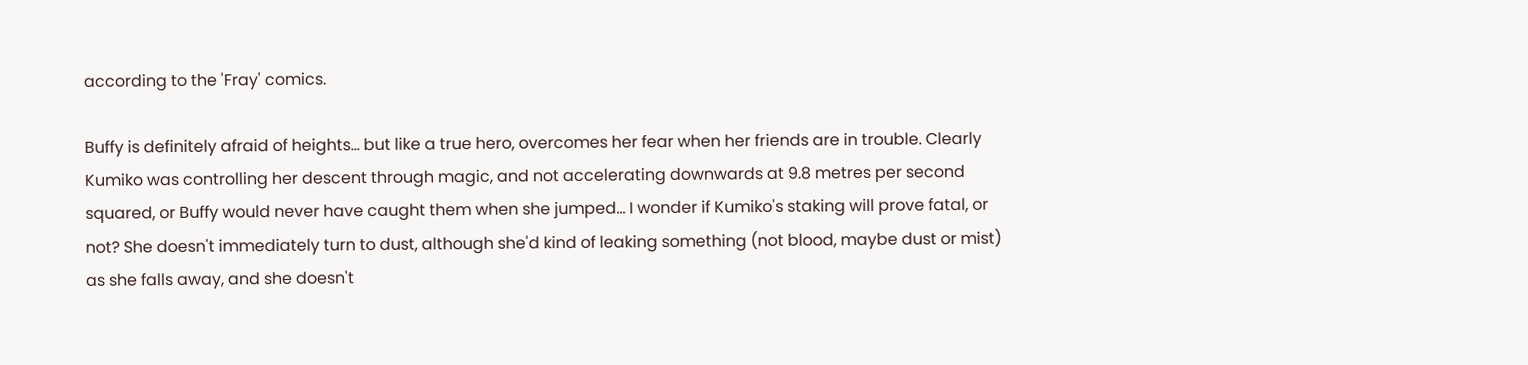according to the 'Fray' comics.

Buffy is definitely afraid of heights... but like a true hero, overcomes her fear when her friends are in trouble. Clearly Kumiko was controlling her descent through magic, and not accelerating downwards at 9.8 metres per second squared, or Buffy would never have caught them when she jumped... I wonder if Kumiko's staking will prove fatal, or not? She doesn't immediately turn to dust, although she'd kind of leaking something (not blood, maybe dust or mist) as she falls away, and she doesn't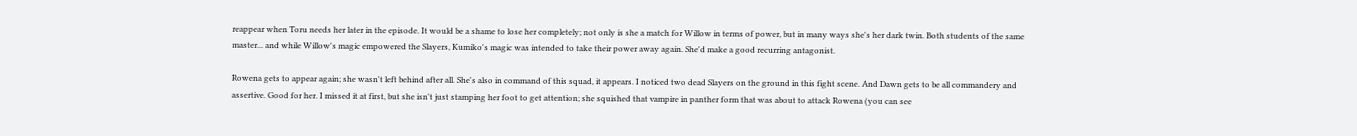reappear when Toru needs her later in the episode. It would be a shame to lose her completely; not only is she a match for Willow in terms of power, but in many ways she's her dark twin. Both students of the same master... and while Willow's magic empowered the Slayers, Kumiko's magic was intended to take their power away again. She'd make a good recurring antagonist.

Rowena gets to appear again; she wasn't left behind after all. She's also in command of this squad, it appears. I noticed two dead Slayers on the ground in this fight scene. And Dawn gets to be all commandery and assertive. Good for her. I missed it at first, but she isn't just stamping her foot to get attention; she squished that vampire in panther form that was about to attack Rowena (you can see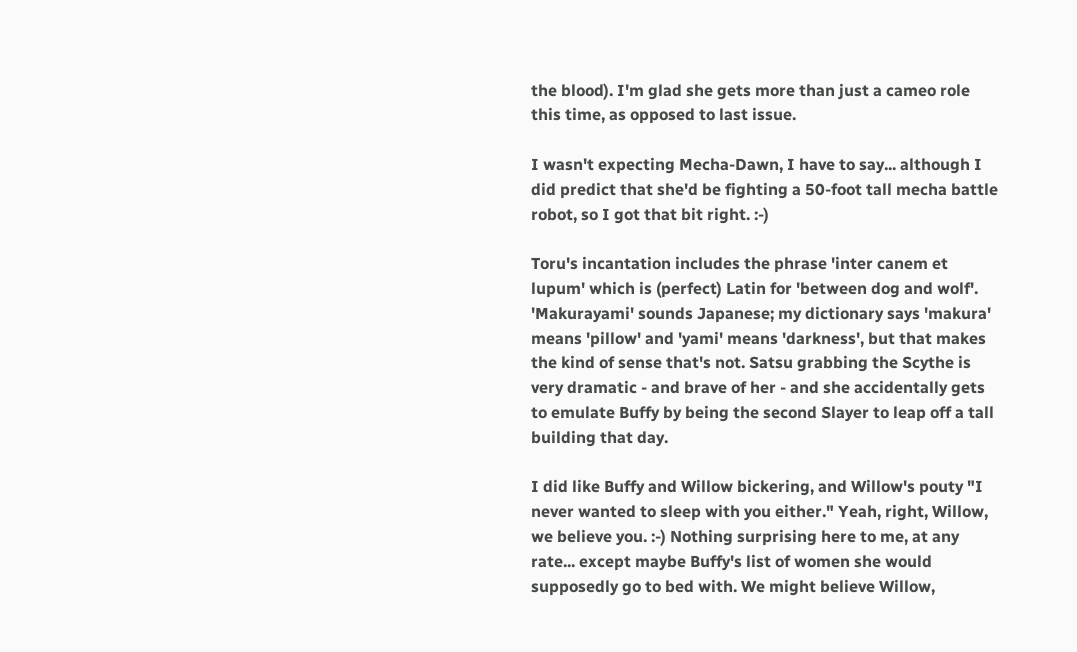the blood). I'm glad she gets more than just a cameo role this time, as opposed to last issue.

I wasn't expecting Mecha-Dawn, I have to say... although I did predict that she'd be fighting a 50-foot tall mecha battle robot, so I got that bit right. :-)

Toru's incantation includes the phrase 'inter canem et lupum' which is (perfect) Latin for 'between dog and wolf'. 'Makurayami' sounds Japanese; my dictionary says 'makura' means 'pillow' and 'yami' means 'darkness', but that makes the kind of sense that's not. Satsu grabbing the Scythe is very dramatic - and brave of her - and she accidentally gets to emulate Buffy by being the second Slayer to leap off a tall building that day.

I did like Buffy and Willow bickering, and Willow's pouty "I never wanted to sleep with you either." Yeah, right, Willow, we believe you. :-) Nothing surprising here to me, at any rate... except maybe Buffy's list of women she would supposedly go to bed with. We might believe Willow,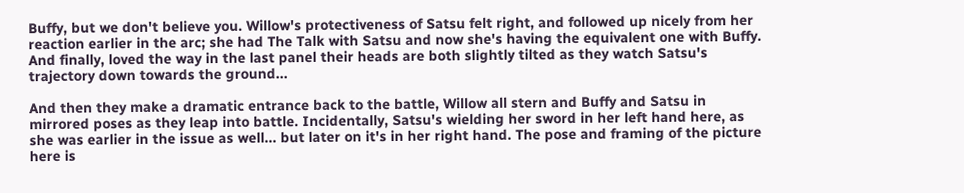Buffy, but we don't believe you. Willow's protectiveness of Satsu felt right, and followed up nicely from her reaction earlier in the arc; she had The Talk with Satsu and now she's having the equivalent one with Buffy. And finally, loved the way in the last panel their heads are both slightly tilted as they watch Satsu's trajectory down towards the ground...

And then they make a dramatic entrance back to the battle, Willow all stern and Buffy and Satsu in mirrored poses as they leap into battle. Incidentally, Satsu's wielding her sword in her left hand here, as she was earlier in the issue as well... but later on it's in her right hand. The pose and framing of the picture here is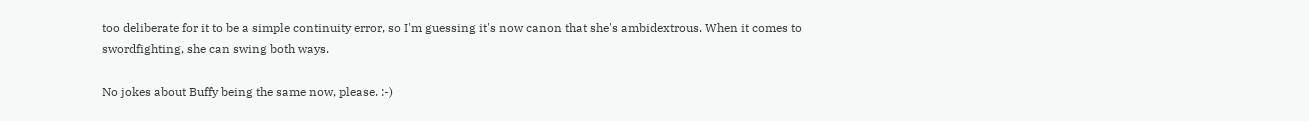too deliberate for it to be a simple continuity error, so I'm guessing it's now canon that she's ambidextrous. When it comes to swordfighting, she can swing both ways.

No jokes about Buffy being the same now, please. :-)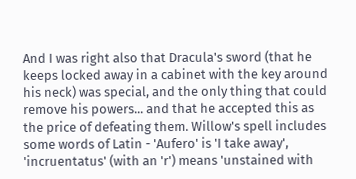And I was right also that Dracula's sword (that he keeps locked away in a cabinet with the key around his neck) was special, and the only thing that could remove his powers... and that he accepted this as the price of defeating them. Willow's spell includes some words of Latin - 'Aufero' is 'I take away', 'incruentatus' (with an 'r') means 'unstained with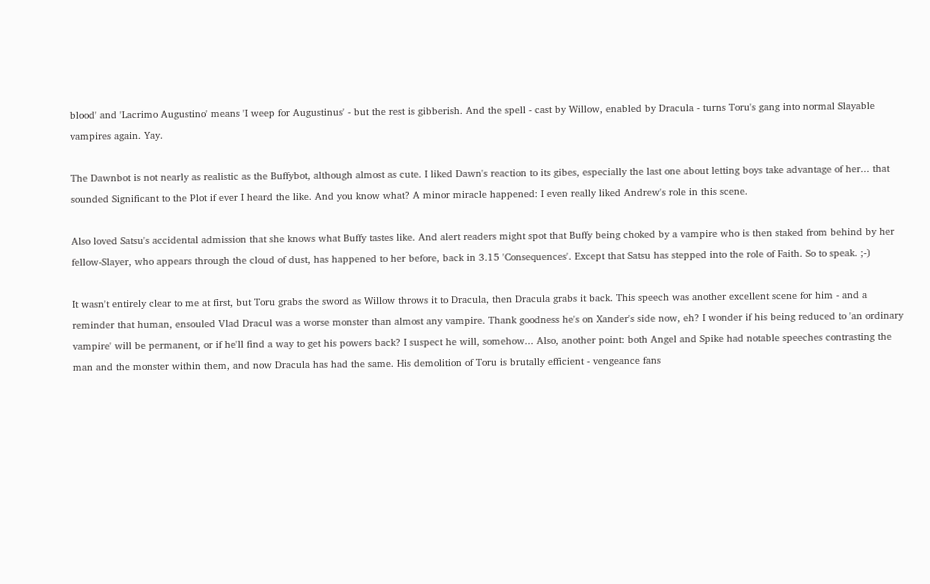blood' and 'Lacrimo Augustino' means 'I weep for Augustinus' - but the rest is gibberish. And the spell - cast by Willow, enabled by Dracula - turns Toru's gang into normal Slayable vampires again. Yay.

The Dawnbot is not nearly as realistic as the Buffybot, although almost as cute. I liked Dawn's reaction to its gibes, especially the last one about letting boys take advantage of her... that sounded Significant to the Plot if ever I heard the like. And you know what? A minor miracle happened: I even really liked Andrew's role in this scene.

Also loved Satsu's accidental admission that she knows what Buffy tastes like. And alert readers might spot that Buffy being choked by a vampire who is then staked from behind by her fellow-Slayer, who appears through the cloud of dust, has happened to her before, back in 3.15 'Consequences'. Except that Satsu has stepped into the role of Faith. So to speak. ;-)

It wasn't entirely clear to me at first, but Toru grabs the sword as Willow throws it to Dracula, then Dracula grabs it back. This speech was another excellent scene for him - and a reminder that human, ensouled Vlad Dracul was a worse monster than almost any vampire. Thank goodness he's on Xander's side now, eh? I wonder if his being reduced to 'an ordinary vampire' will be permanent, or if he'll find a way to get his powers back? I suspect he will, somehow... Also, another point: both Angel and Spike had notable speeches contrasting the man and the monster within them, and now Dracula has had the same. His demolition of Toru is brutally efficient - vengeance fans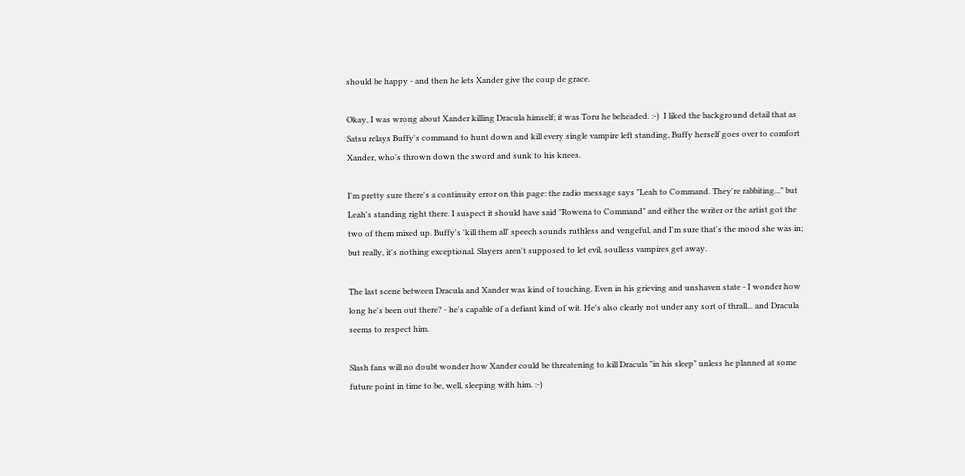should be happy - and then he lets Xander give the coup de grace.

Okay, I was wrong about Xander killing Dracula himself; it was Toru he beheaded. :-)  I liked the background detail that as Satsu relays Buffy's command to hunt down and kill every single vampire left standing, Buffy herself goes over to comfort Xander, who's thrown down the sword and sunk to his knees.

I'm pretty sure there's a continuity error on this page: the radio message says "Leah to Command. They're rabbiting..." but Leah's standing right there. I suspect it should have said "Rowena to Command" and either the writer or the artist got the two of them mixed up. Buffy's 'kill them all' speech sounds ruthless and vengeful, and I'm sure that's the mood she was in; but really, it's nothing exceptional. Slayers aren't supposed to let evil, soulless vampires get away.

The last scene between Dracula and Xander was kind of touching. Even in his grieving and unshaven state - I wonder how long he's been out there? - he's capable of a defiant kind of wit. He's also clearly not under any sort of thrall... and Dracula seems to respect him.

Slash fans will no doubt wonder how Xander could be threatening to kill Dracula "in his sleep" unless he planned at some future point in time to be, well, sleeping with him. :-)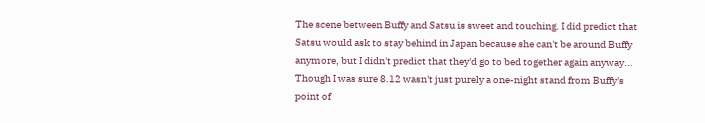The scene between Buffy and Satsu is sweet and touching. I did predict that Satsu would ask to stay behind in Japan because she can't be around Buffy anymore, but I didn't predict that they'd go to bed together again anyway... Though I was sure 8.12 wasn't just purely a one-night stand from Buffy's point of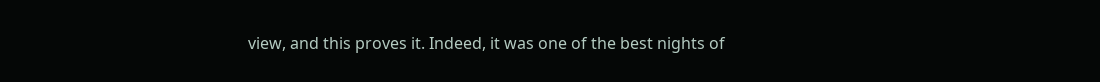view, and this proves it. Indeed, it was one of the best nights of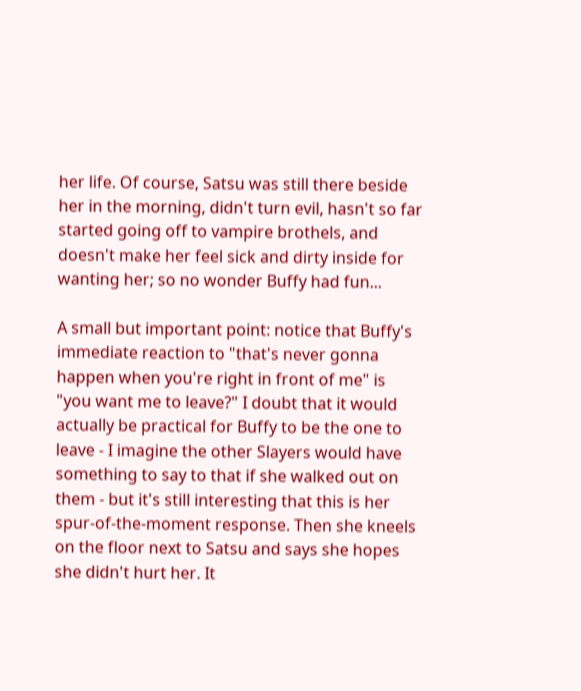her life. Of course, Satsu was still there beside her in the morning, didn't turn evil, hasn't so far started going off to vampire brothels, and doesn't make her feel sick and dirty inside for wanting her; so no wonder Buffy had fun...

A small but important point: notice that Buffy's immediate reaction to "that's never gonna happen when you're right in front of me" is "you want me to leave?" I doubt that it would actually be practical for Buffy to be the one to leave - I imagine the other Slayers would have something to say to that if she walked out on them - but it's still interesting that this is her spur-of-the-moment response. Then she kneels on the floor next to Satsu and says she hopes she didn't hurt her. It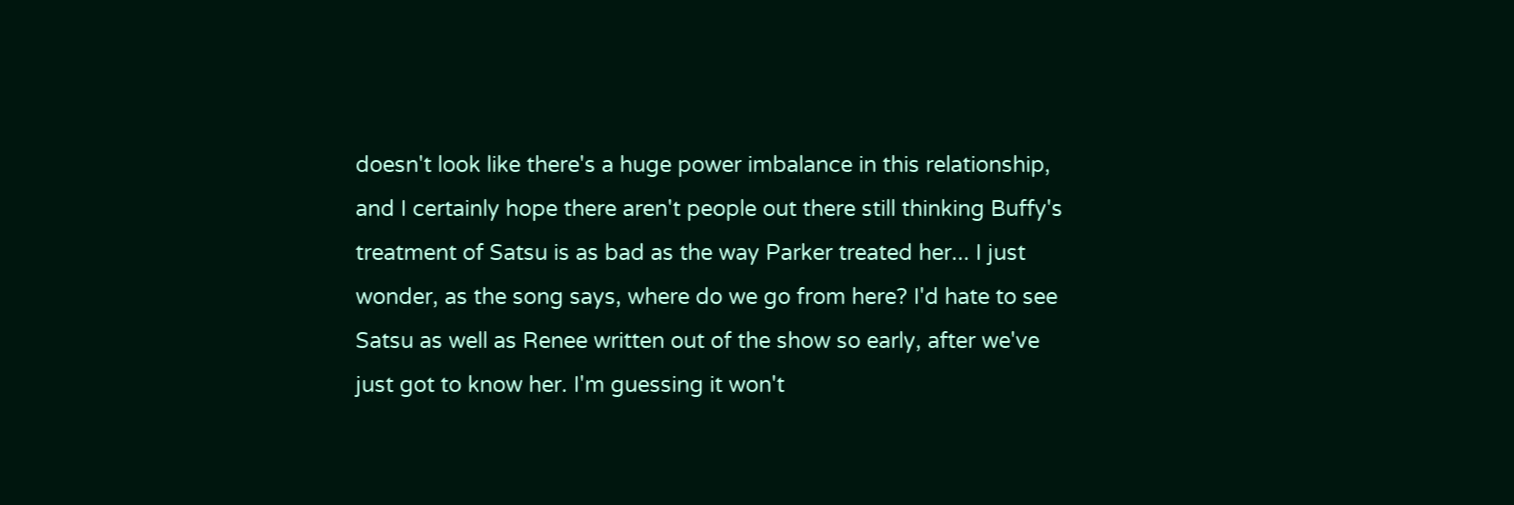doesn't look like there's a huge power imbalance in this relationship, and I certainly hope there aren't people out there still thinking Buffy's treatment of Satsu is as bad as the way Parker treated her... I just wonder, as the song says, where do we go from here? I'd hate to see Satsu as well as Renee written out of the show so early, after we've just got to know her. I'm guessing it won't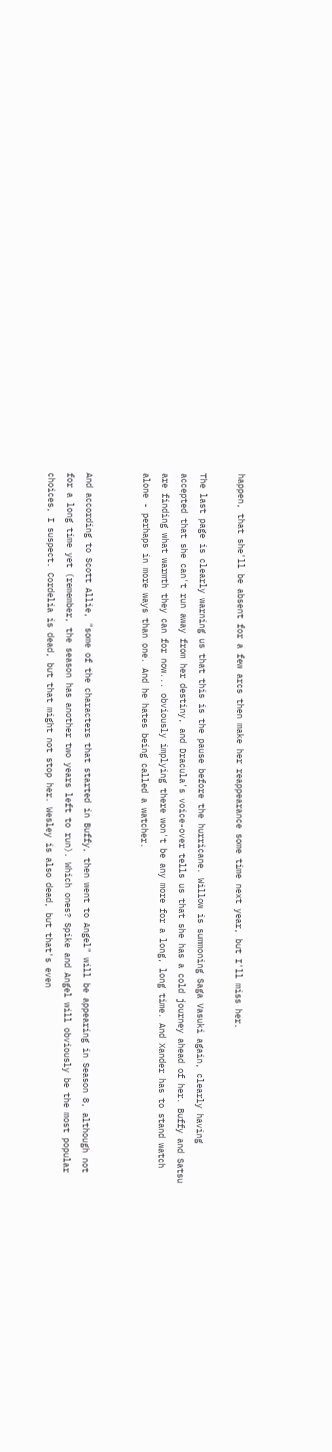happen, that she'll be absent for a few arcs then make her reappearance some time next year, but I'll miss her.

The last page is clearly warning us that this is the pause before the hurricane. Willow is summoning Saga Vasuki again, clearly having accepted that she can't run away from her destiny, and Dracula's voice-over tells us that she has a cold journey ahead of her. Buffy and Satsu are finding what warmth they can for now... obviously implying there won't be any more for a long, long time. And Xander has to stand watch alone - perhaps in more ways than one. And he hates being called a watcher.


And according to Scott Allie, "some of the characters that started in Buffy, then went to Angel" will be appearing in Season 8, although not for a long time yet (remember, the season has another two years left to run). Which ones? Spike and Angel will obviously be the most popular choices, I suspect. Cordelia is dead, but that might not stop her. Wesley is also dead, but that's even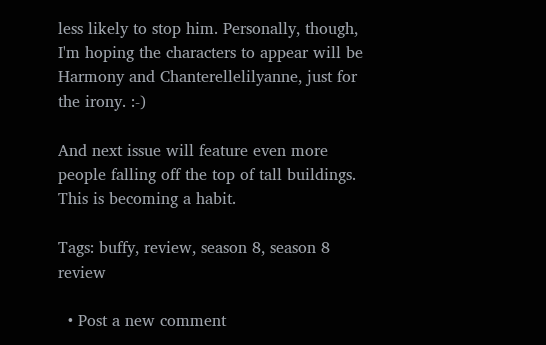less likely to stop him. Personally, though, I'm hoping the characters to appear will be Harmony and Chanterellelilyanne, just for the irony. :-)

And next issue will feature even more people falling off the top of tall buildings. This is becoming a habit.

Tags: buffy, review, season 8, season 8 review

  • Post a new comment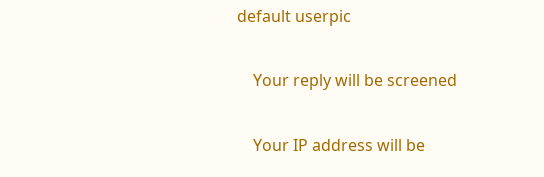default userpic

    Your reply will be screened

    Your IP address will be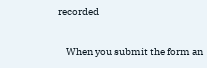recorded

    When you submit the form an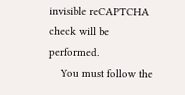invisible reCAPTCHA check will be performed.
    You must follow the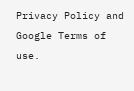Privacy Policy and Google Terms of use.